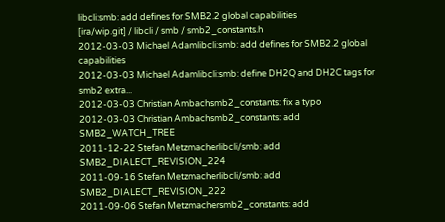libcli:smb: add defines for SMB2.2 global capabilities
[ira/wip.git] / libcli / smb / smb2_constants.h
2012-03-03 Michael Adamlibcli:smb: add defines for SMB2.2 global capabilities
2012-03-03 Michael Adamlibcli:smb: define DH2Q and DH2C tags for smb2 extra...
2012-03-03 Christian Ambachsmb2_constants: fix a typo
2012-03-03 Christian Ambachsmb2_constants: add SMB2_WATCH_TREE
2011-12-22 Stefan Metzmacherlibcli/smb: add SMB2_DIALECT_REVISION_224
2011-09-16 Stefan Metzmacherlibcli/smb: add SMB2_DIALECT_REVISION_222
2011-09-06 Stefan Metzmachersmb2_constants: add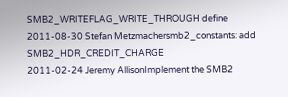SMB2_WRITEFLAG_WRITE_THROUGH define
2011-08-30 Stefan Metzmachersmb2_constants: add SMB2_HDR_CREDIT_CHARGE
2011-02-24 Jeremy AllisonImplement the SMB2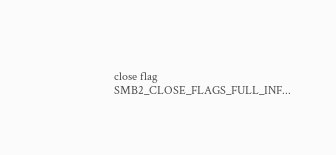close flag SMB2_CLOSE_FLAGS_FULL_INF...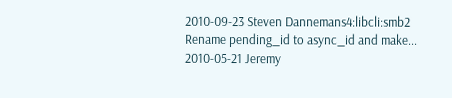2010-09-23 Steven Dannemans4:libcli:smb2 Rename pending_id to async_id and make...
2010-05-21 Jeremy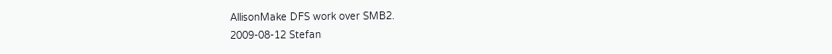AllisonMake DFS work over SMB2.
2009-08-12 Stefan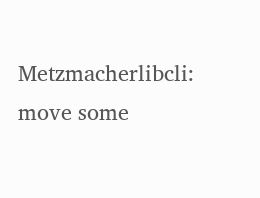Metzmacherlibcli: move some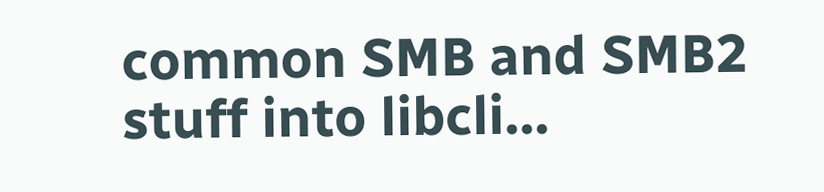common SMB and SMB2 stuff into libcli...